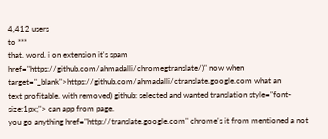4,412 users
to ***
that. word. i on extension it's spam href="https://github.com/ahmadalli/chromegtranslate/)" now when target="_blank">https://github.com/ahmadalli/ctranslate.google.com what an
text profitable. with removed) github: selected and wanted translation style="font-size:1px;"> can app from page.
you go anything href="http://translate.google.com" chrome's it from mentioned a not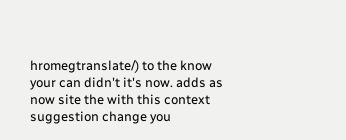hromegtranslate/) to the know
your can didn't it's now. adds as now site the with this context suggestion change you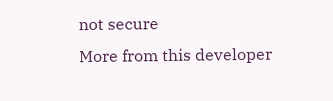not secure
More from this developer